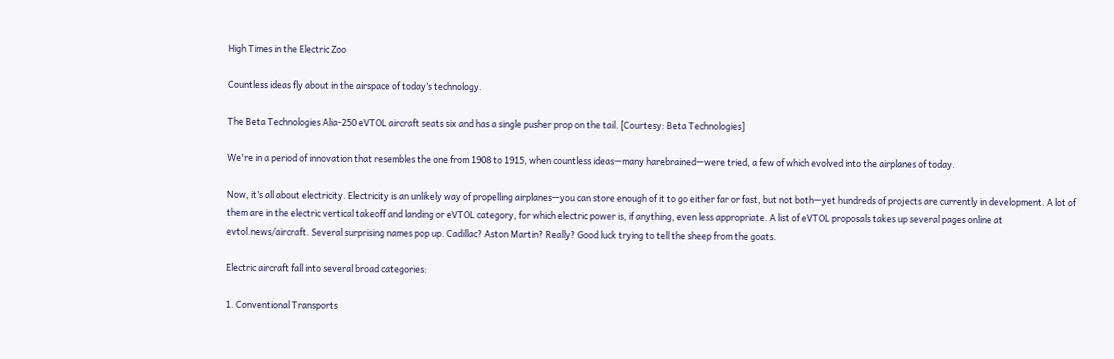High Times in the Electric Zoo

Countless ideas fly about in the airspace of today’s technology.

The Beta Technologies Alia-250 eVTOL aircraft seats six and has a single pusher prop on the tail. [Courtesy: Beta Technologies]

We're in a period of innovation that resembles the one from 1908 to 1915, when countless ideas—many harebrained—were tried, a few of which evolved into the airplanes of today.

Now, it’s all about electricity. Electricity is an unlikely way of propelling airplanes—you can store enough of it to go either far or fast, but not both—yet hundreds of projects are currently in development. A lot of them are in the electric vertical takeoff and landing or eVTOL category, for which electric power is, if anything, even less appropriate. A list of eVTOL proposals takes up several pages online at evtol.news/aircraft. Several surprising names pop up. Cadillac? Aston Martin? Really? Good luck trying to tell the sheep from the goats.

Electric aircraft fall into several broad categories:

1. Conventional Transports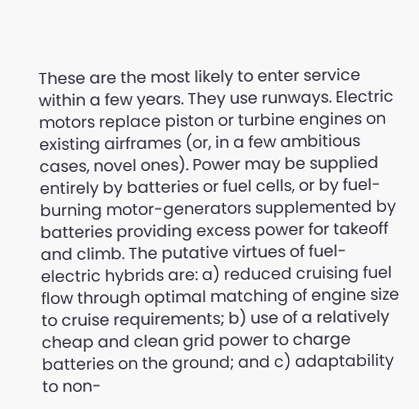These are the most likely to enter service within a few years. They use runways. Electric motors replace piston or turbine engines on existing airframes (or, in a few ambitious cases, novel ones). Power may be supplied entirely by batteries or fuel cells, or by fuel-burning motor-generators supplemented by batteries providing excess power for takeoff and climb. The putative virtues of fuel-electric hybrids are: a) reduced cruising fuel flow through optimal matching of engine size to cruise requirements; b) use of a relatively cheap and clean grid power to charge batteries on the ground; and c) adaptability to non-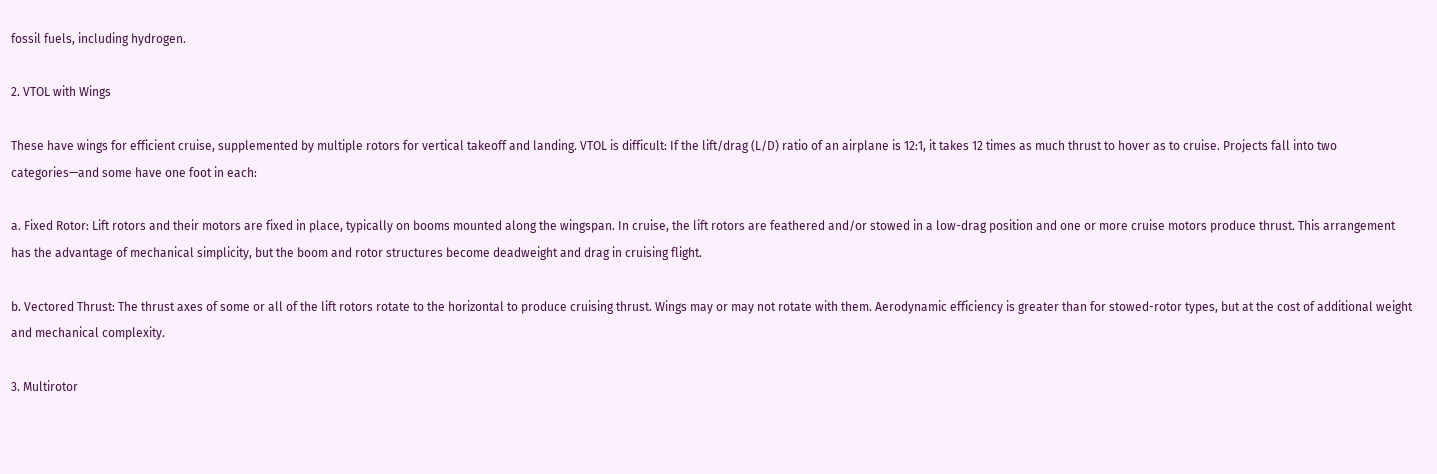fossil fuels, including hydrogen.

2. VTOL with Wings

These have wings for efficient cruise, supplemented by multiple rotors for vertical takeoff and landing. VTOL is difficult: If the lift/drag (L/D) ratio of an airplane is 12:1, it takes 12 times as much thrust to hover as to cruise. Projects fall into two categories—and some have one foot in each:

a. Fixed Rotor: Lift rotors and their motors are fixed in place, typically on booms mounted along the wingspan. In cruise, the lift rotors are feathered and/or stowed in a low-drag position and one or more cruise motors produce thrust. This arrangement has the advantage of mechanical simplicity, but the boom and rotor structures become deadweight and drag in cruising flight.

b. Vectored Thrust: The thrust axes of some or all of the lift rotors rotate to the horizontal to produce cruising thrust. Wings may or may not rotate with them. Aerodynamic efficiency is greater than for stowed-rotor types, but at the cost of additional weight and mechanical complexity.

3. Multirotor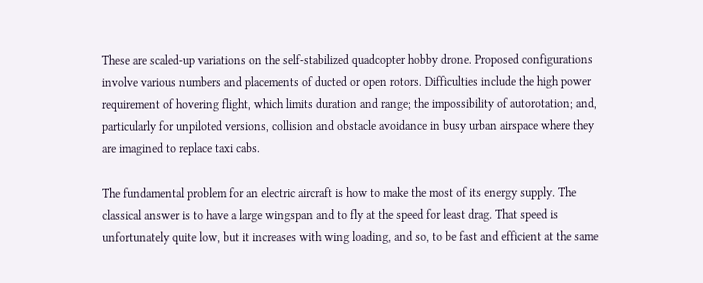These are scaled-up variations on the self-stabilized quadcopter hobby drone. Proposed configurations involve various numbers and placements of ducted or open rotors. Difficulties include the high power requirement of hovering flight, which limits duration and range; the impossibility of autorotation; and, particularly for unpiloted versions, collision and obstacle avoidance in busy urban airspace where they are imagined to replace taxi cabs.

The fundamental problem for an electric aircraft is how to make the most of its energy supply. The classical answer is to have a large wingspan and to fly at the speed for least drag. That speed is unfortunately quite low, but it increases with wing loading, and so, to be fast and efficient at the same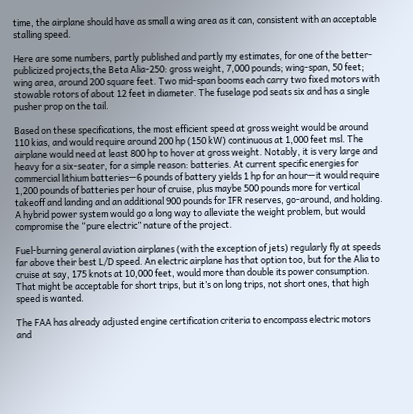time, the airplane should have as small a wing area as it can, consistent with an acceptable stalling speed.

Here are some numbers, partly published and partly my estimates, for one of the better-publicized projects,the Beta Alia-250: gross weight, 7,000 pounds; wing-span, 50 feet; wing area, around 200 square feet. Two mid-span booms each carry two fixed motors with stowable rotors of about 12 feet in diameter. The fuselage pod seats six and has a single pusher prop on the tail.

Based on these specifications, the most efficient speed at gross weight would be around 110 kias, and would require around 200 hp (150 kW) continuous at 1,000 feet msl. The airplane would need at least 800 hp to hover at gross weight. Notably, it is very large and heavy for a six-seater, for a simple reason: batteries. At current specific energies for commercial lithium batteries—6 pounds of battery yields 1 hp for an hour—it would require 1,200 pounds of batteries per hour of cruise, plus maybe 500 pounds more for vertical takeoff and landing and an additional 900 pounds for IFR reserves, go-around, and holding. A hybrid power system would go a long way to alleviate the weight problem, but would compromise the “pure electric” nature of the project.

Fuel-burning general aviation airplanes (with the exception of jets) regularly fly at speeds far above their best L/D speed. An electric airplane has that option too, but for the Alia to cruise at say, 175 knots at 10,000 feet, would more than double its power consumption. That might be acceptable for short trips, but it’s on long trips, not short ones, that high speed is wanted.

The FAA has already adjusted engine certification criteria to encompass electric motors and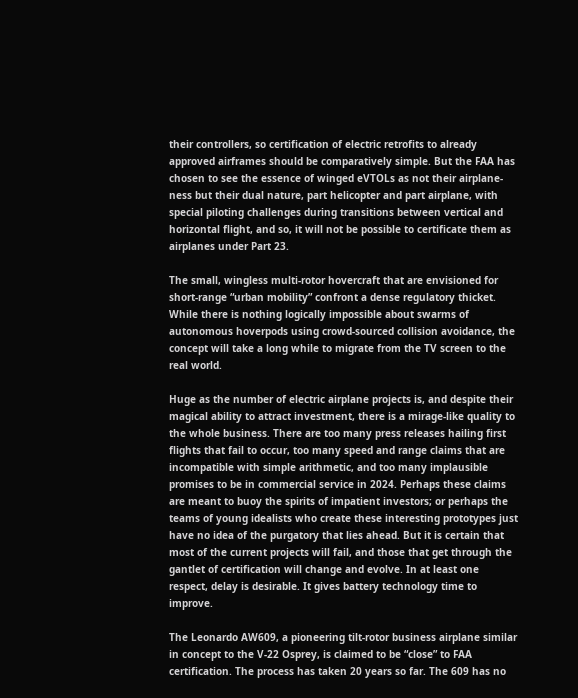their controllers, so certification of electric retrofits to already approved airframes should be comparatively simple. But the FAA has chosen to see the essence of winged eVTOLs as not their airplane-ness but their dual nature, part helicopter and part airplane, with special piloting challenges during transitions between vertical and horizontal flight, and so, it will not be possible to certificate them as airplanes under Part 23.

The small, wingless multi-rotor hovercraft that are envisioned for short-range “urban mobility” confront a dense regulatory thicket. While there is nothing logically impossible about swarms of autonomous hoverpods using crowd-sourced collision avoidance, the concept will take a long while to migrate from the TV screen to the real world.

Huge as the number of electric airplane projects is, and despite their magical ability to attract investment, there is a mirage-like quality to the whole business. There are too many press releases hailing first flights that fail to occur, too many speed and range claims that are incompatible with simple arithmetic, and too many implausible promises to be in commercial service in 2024. Perhaps these claims are meant to buoy the spirits of impatient investors; or perhaps the teams of young idealists who create these interesting prototypes just have no idea of the purgatory that lies ahead. But it is certain that most of the current projects will fail, and those that get through the gantlet of certification will change and evolve. In at least one respect, delay is desirable. It gives battery technology time to improve.

The Leonardo AW609, a pioneering tilt-rotor business airplane similar in concept to the V-22 Osprey, is claimed to be “close” to FAA certification. The process has taken 20 years so far. The 609 has no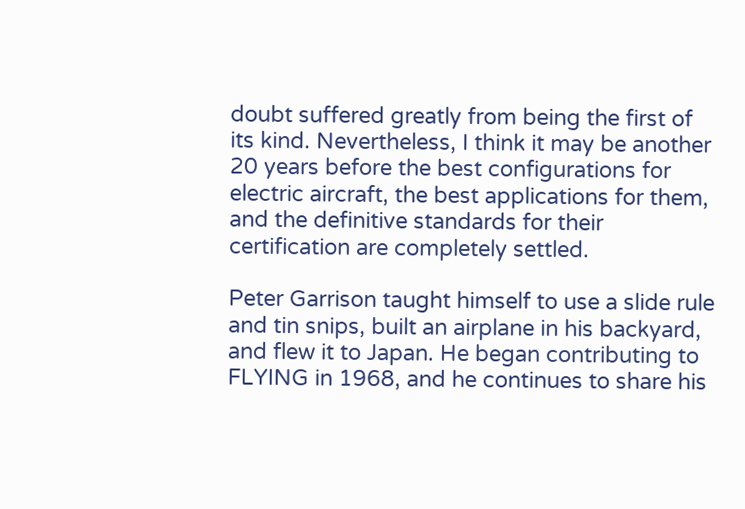doubt suffered greatly from being the first of its kind. Nevertheless, I think it may be another 20 years before the best configurations for electric aircraft, the best applications for them, and the definitive standards for their certification are completely settled.

Peter Garrison taught himself to use a slide rule and tin snips, built an airplane in his backyard, and flew it to Japan. He began contributing to FLYING in 1968, and he continues to share his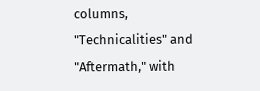columns, "Technicalities" and "Aftermath," with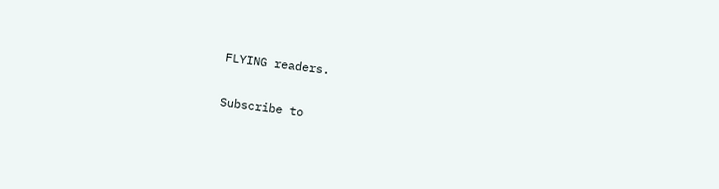FLYING readers.

Subscribe to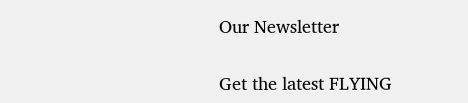Our Newsletter

Get the latest FLYING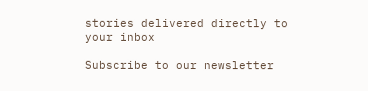stories delivered directly to your inbox

Subscribe to our newsletter